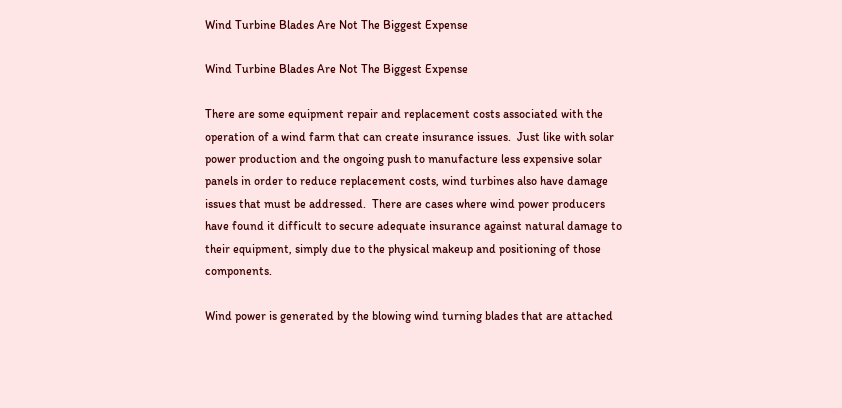Wind Turbine Blades Are Not The Biggest Expense

Wind Turbine Blades Are Not The Biggest Expense

There are some equipment repair and replacement costs associated with the operation of a wind farm that can create insurance issues.  Just like with solar power production and the ongoing push to manufacture less expensive solar panels in order to reduce replacement costs, wind turbines also have damage issues that must be addressed.  There are cases where wind power producers have found it difficult to secure adequate insurance against natural damage to their equipment, simply due to the physical makeup and positioning of those components.

Wind power is generated by the blowing wind turning blades that are attached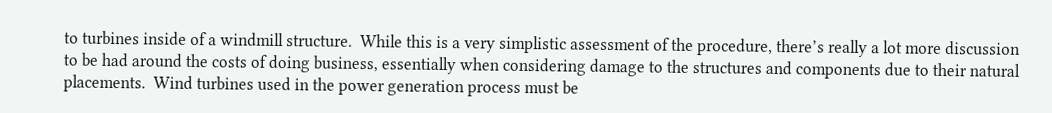to turbines inside of a windmill structure.  While this is a very simplistic assessment of the procedure, there’s really a lot more discussion to be had around the costs of doing business, essentially when considering damage to the structures and components due to their natural placements.  Wind turbines used in the power generation process must be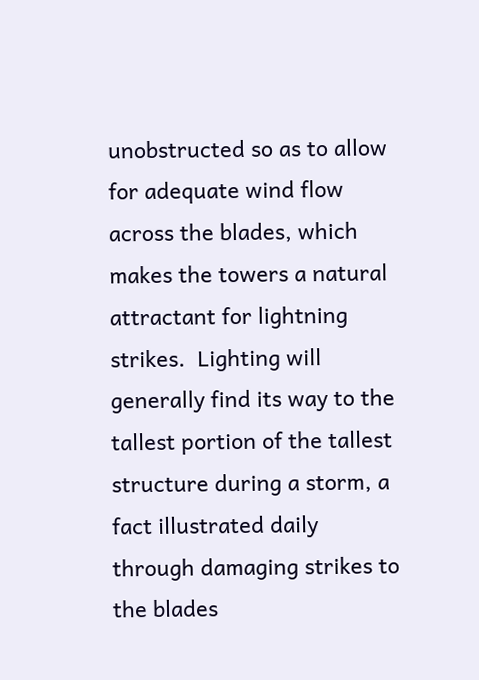unobstructed so as to allow for adequate wind flow across the blades, which makes the towers a natural attractant for lightning strikes.  Lighting will generally find its way to the tallest portion of the tallest structure during a storm, a fact illustrated daily through damaging strikes to the blades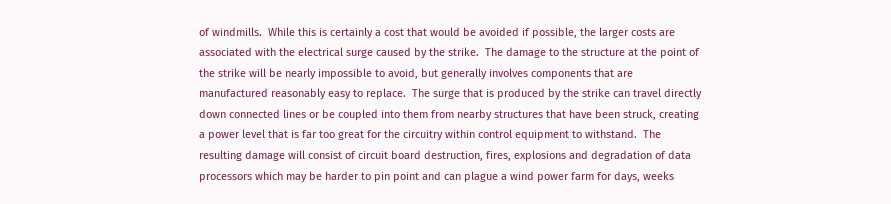of windmills.  While this is certainly a cost that would be avoided if possible, the larger costs are associated with the electrical surge caused by the strike.  The damage to the structure at the point of the strike will be nearly impossible to avoid, but generally involves components that are manufactured reasonably easy to replace.  The surge that is produced by the strike can travel directly down connected lines or be coupled into them from nearby structures that have been struck, creating a power level that is far too great for the circuitry within control equipment to withstand.  The resulting damage will consist of circuit board destruction, fires, explosions and degradation of data processors which may be harder to pin point and can plague a wind power farm for days, weeks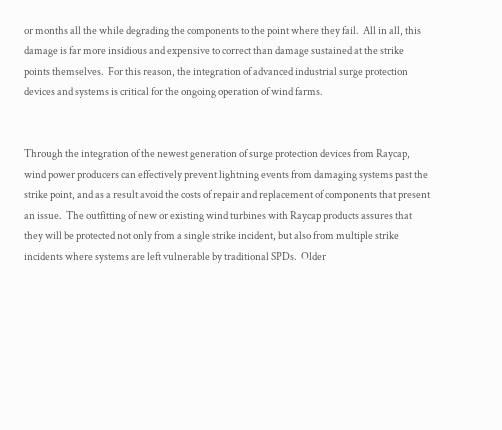or months all the while degrading the components to the point where they fail.  All in all, this damage is far more insidious and expensive to correct than damage sustained at the strike points themselves.  For this reason, the integration of advanced industrial surge protection devices and systems is critical for the ongoing operation of wind farms.


Through the integration of the newest generation of surge protection devices from Raycap, wind power producers can effectively prevent lightning events from damaging systems past the strike point, and as a result avoid the costs of repair and replacement of components that present an issue.  The outfitting of new or existing wind turbines with Raycap products assures that they will be protected not only from a single strike incident, but also from multiple strike incidents where systems are left vulnerable by traditional SPDs.  Older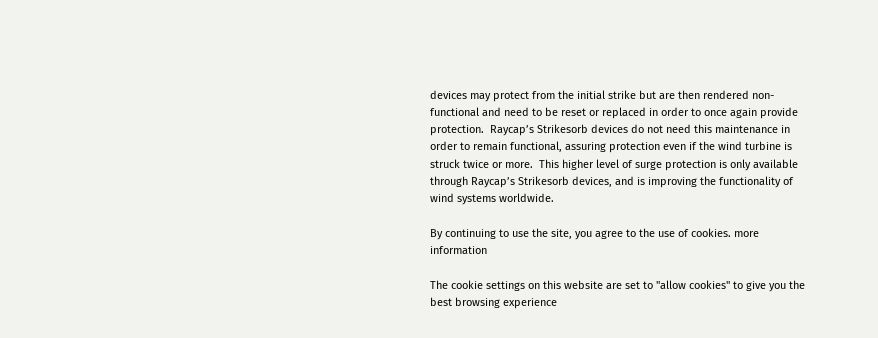devices may protect from the initial strike but are then rendered non-functional and need to be reset or replaced in order to once again provide protection.  Raycap’s Strikesorb devices do not need this maintenance in order to remain functional, assuring protection even if the wind turbine is struck twice or more.  This higher level of surge protection is only available through Raycap’s Strikesorb devices, and is improving the functionality of wind systems worldwide.

By continuing to use the site, you agree to the use of cookies. more information

The cookie settings on this website are set to "allow cookies" to give you the best browsing experience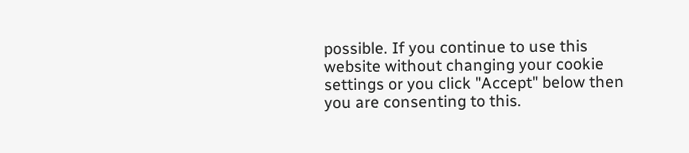possible. If you continue to use this website without changing your cookie settings or you click "Accept" below then you are consenting to this.